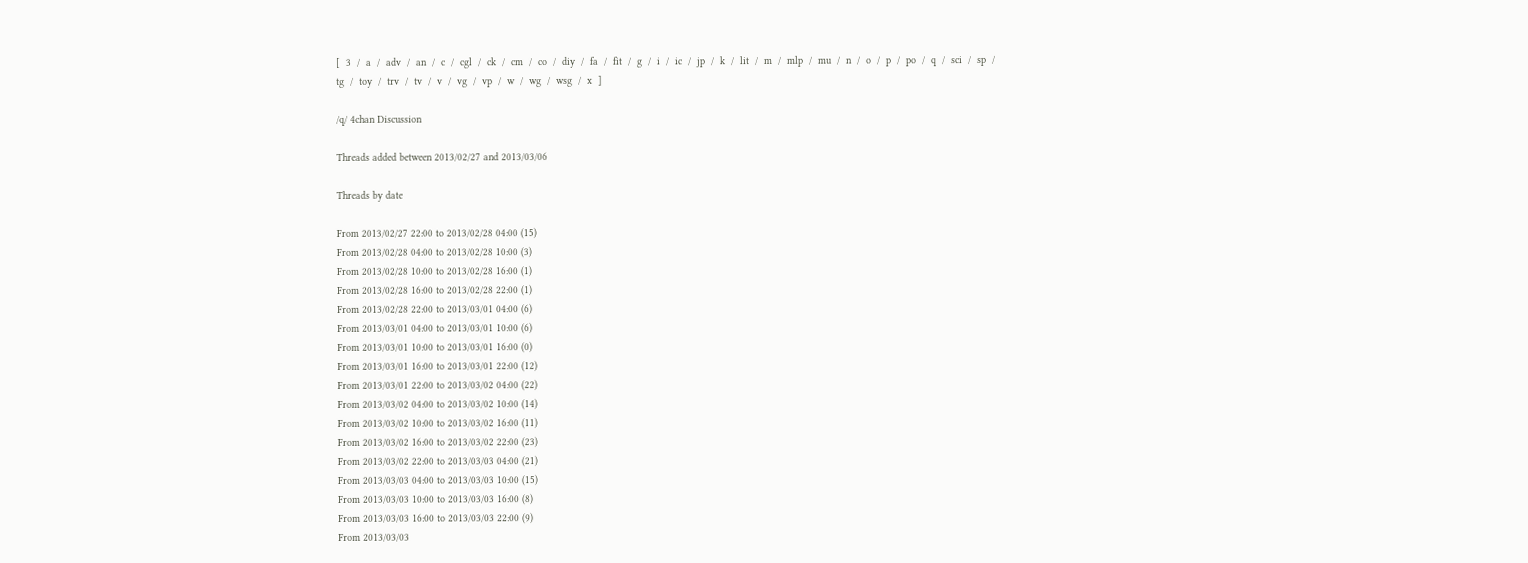[  3  /  a  /  adv  /  an  /  c  /  cgl  /  ck  /  cm  /  co  /  diy  /  fa  /  fit  /  g  /  i  /  ic  /  jp  /  k  /  lit  /  m  /  mlp  /  mu  /  n  /  o  /  p  /  po  /  q  /  sci  /  sp  /  tg  /  toy  /  trv  /  tv  /  v  /  vg  /  vp  /  w  /  wg  /  wsg  /  x  ]

/q/ 4chan Discussion

Threads added between 2013/02/27 and 2013/03/06

Threads by date

From 2013/02/27 22:00 to 2013/02/28 04:00 (15)
From 2013/02/28 04:00 to 2013/02/28 10:00 (3)
From 2013/02/28 10:00 to 2013/02/28 16:00 (1)
From 2013/02/28 16:00 to 2013/02/28 22:00 (1)
From 2013/02/28 22:00 to 2013/03/01 04:00 (6)
From 2013/03/01 04:00 to 2013/03/01 10:00 (6)
From 2013/03/01 10:00 to 2013/03/01 16:00 (0)
From 2013/03/01 16:00 to 2013/03/01 22:00 (12)
From 2013/03/01 22:00 to 2013/03/02 04:00 (22)
From 2013/03/02 04:00 to 2013/03/02 10:00 (14)
From 2013/03/02 10:00 to 2013/03/02 16:00 (11)
From 2013/03/02 16:00 to 2013/03/02 22:00 (23)
From 2013/03/02 22:00 to 2013/03/03 04:00 (21)
From 2013/03/03 04:00 to 2013/03/03 10:00 (15)
From 2013/03/03 10:00 to 2013/03/03 16:00 (8)
From 2013/03/03 16:00 to 2013/03/03 22:00 (9)
From 2013/03/03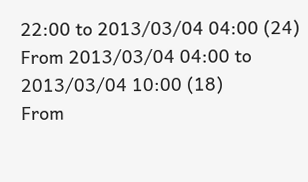22:00 to 2013/03/04 04:00 (24)
From 2013/03/04 04:00 to 2013/03/04 10:00 (18)
From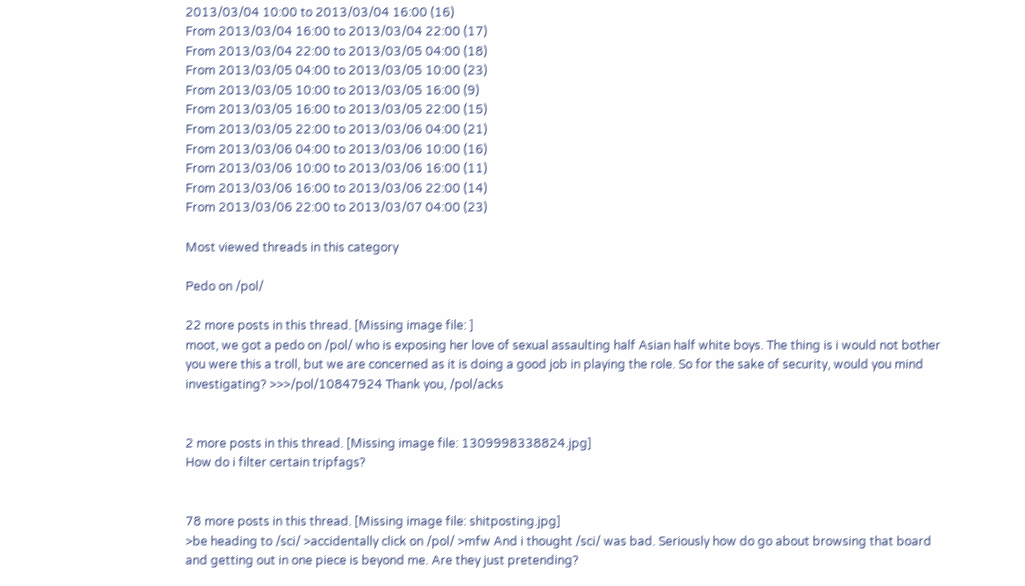2013/03/04 10:00 to 2013/03/04 16:00 (16)
From 2013/03/04 16:00 to 2013/03/04 22:00 (17)
From 2013/03/04 22:00 to 2013/03/05 04:00 (18)
From 2013/03/05 04:00 to 2013/03/05 10:00 (23)
From 2013/03/05 10:00 to 2013/03/05 16:00 (9)
From 2013/03/05 16:00 to 2013/03/05 22:00 (15)
From 2013/03/05 22:00 to 2013/03/06 04:00 (21)
From 2013/03/06 04:00 to 2013/03/06 10:00 (16)
From 2013/03/06 10:00 to 2013/03/06 16:00 (11)
From 2013/03/06 16:00 to 2013/03/06 22:00 (14)
From 2013/03/06 22:00 to 2013/03/07 04:00 (23)

Most viewed threads in this category

Pedo on /pol/

22 more posts in this thread. [Missing image file: ]
moot, we got a pedo on /pol/ who is exposing her love of sexual assaulting half Asian half white boys. The thing is i would not bother you were this a troll, but we are concerned as it is doing a good job in playing the role. So for the sake of security, would you mind investigating? >>>/pol/10847924 Thank you, /pol/acks


2 more posts in this thread. [Missing image file: 1309998338824.jpg]
How do i filter certain tripfags?


78 more posts in this thread. [Missing image file: shitposting.jpg]
>be heading to /sci/ >accidentally click on /pol/ >mfw And i thought /sci/ was bad. Seriously how do go about browsing that board and getting out in one piece is beyond me. Are they just pretending?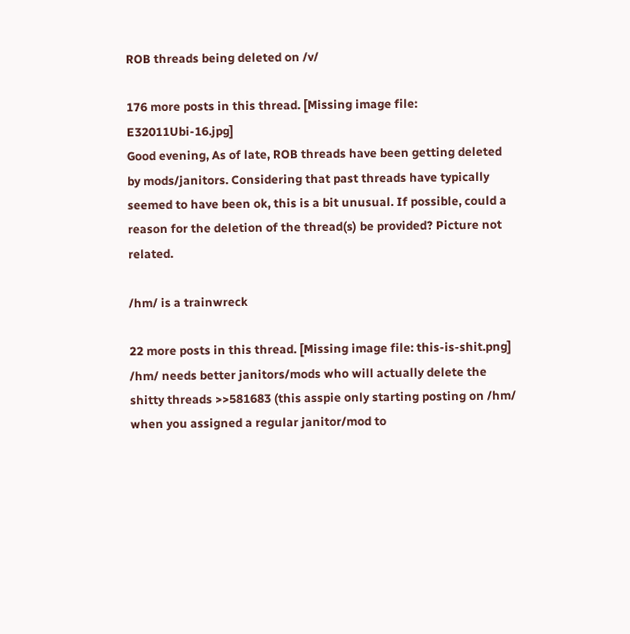ROB threads being deleted on /v/

176 more posts in this thread. [Missing image file: E32011Ubi-16.jpg]
Good evening, As of late, ROB threads have been getting deleted by mods/janitors. Considering that past threads have typically seemed to have been ok, this is a bit unusual. If possible, could a reason for the deletion of the thread(s) be provided? Picture not related.

/hm/ is a trainwreck

22 more posts in this thread. [Missing image file: this-is-shit.png]
/hm/ needs better janitors/mods who will actually delete the shitty threads >>581683 (this asspie only starting posting on /hm/ when you assigned a regular janitor/mod to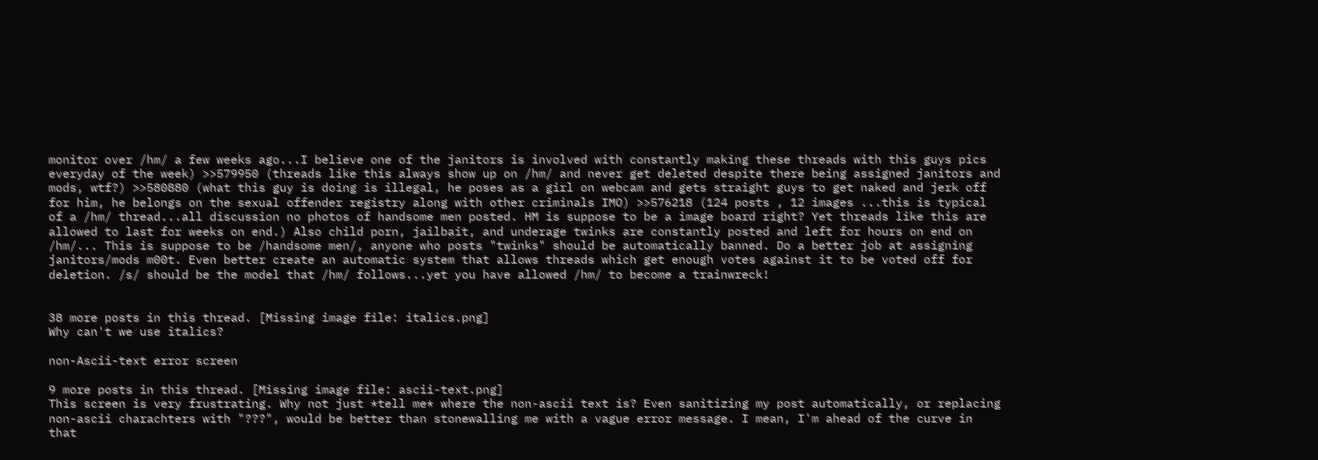monitor over /hm/ a few weeks ago...I believe one of the janitors is involved with constantly making these threads with this guys pics everyday of the week) >>579950 (threads like this always show up on /hm/ and never get deleted despite there being assigned janitors and mods, wtf?) >>580880 (what this guy is doing is illegal, he poses as a girl on webcam and gets straight guys to get naked and jerk off for him, he belongs on the sexual offender registry along with other criminals IMO) >>576218 (124 posts , 12 images ...this is typical of a /hm/ thread...all discussion no photos of handsome men posted. HM is suppose to be a image board right? Yet threads like this are allowed to last for weeks on end.) Also child porn, jailbait, and underage twinks are constantly posted and left for hours on end on /hm/... This is suppose to be /handsome men/, anyone who posts "twinks" should be automatically banned. Do a better job at assigning janitors/mods m00t. Even better create an automatic system that allows threads which get enough votes against it to be voted off for deletion. /s/ should be the model that /hm/ follows...yet you have allowed /hm/ to become a trainwreck!


38 more posts in this thread. [Missing image file: italics.png]
Why can't we use italics?

non-Ascii-text error screen

9 more posts in this thread. [Missing image file: ascii-text.png]
This screen is very frustrating. Why not just *tell me* where the non-ascii text is? Even sanitizing my post automatically, or replacing non-ascii charachters with "???", would be better than stonewalling me with a vague error message. I mean, I'm ahead of the curve in that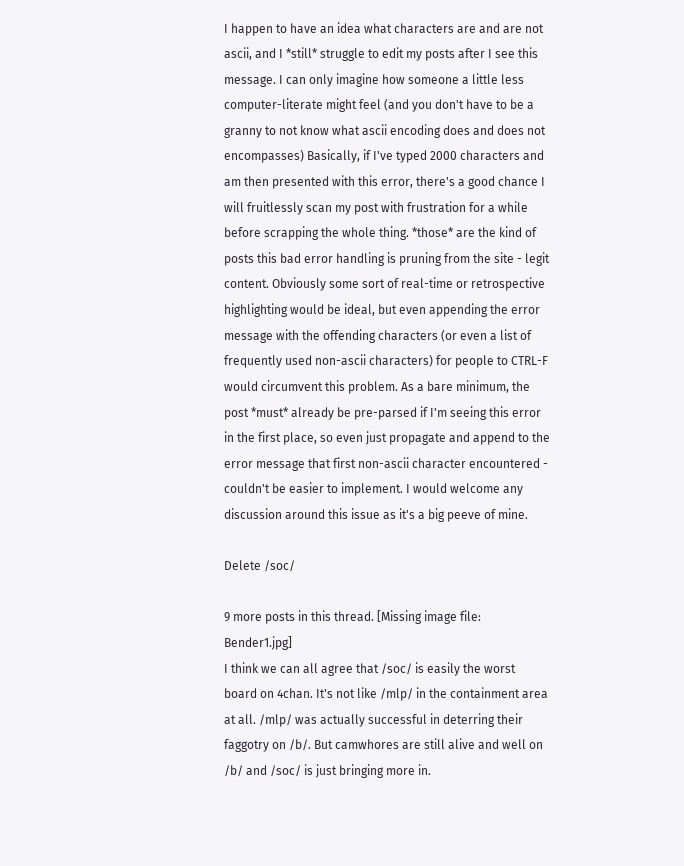I happen to have an idea what characters are and are not ascii, and I *still* struggle to edit my posts after I see this message. I can only imagine how someone a little less computer-literate might feel (and you don't have to be a granny to not know what ascii encoding does and does not encompasses) Basically, if I've typed 2000 characters and am then presented with this error, there's a good chance I will fruitlessly scan my post with frustration for a while before scrapping the whole thing. *those* are the kind of posts this bad error handling is pruning from the site - legit content. Obviously some sort of real-time or retrospective highlighting would be ideal, but even appending the error message with the offending characters (or even a list of frequently used non-ascii characters) for people to CTRL-F would circumvent this problem. As a bare minimum, the post *must* already be pre-parsed if I'm seeing this error in the first place, so even just propagate and append to the error message that first non-ascii character encountered - couldn't be easier to implement. I would welcome any discussion around this issue as it's a big peeve of mine.

Delete /soc/

9 more posts in this thread. [Missing image file: Bender1.jpg]
I think we can all agree that /soc/ is easily the worst board on 4chan. It's not like /mlp/ in the containment area at all. /mlp/ was actually successful in deterring their faggotry on /b/. But camwhores are still alive and well on /b/ and /soc/ is just bringing more in.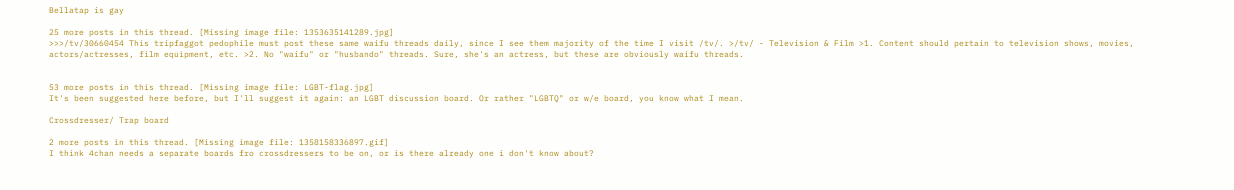Bellatap is gay

25 more posts in this thread. [Missing image file: 1353635141289.jpg]
>>>/tv/30660454 This tripfaggot pedophile must post these same waifu threads daily, since I see them majority of the time I visit /tv/. >/tv/ - Television & Film >1. Content should pertain to television shows, movies, actors/actresses, film equipment, etc. >2. No "waifu" or "husbando" threads. Sure, she's an actress, but these are obviously waifu threads.


53 more posts in this thread. [Missing image file: LGBT-flag.jpg]
It's been suggested here before, but I'll suggest it again: an LGBT discussion board. Or rather "LGBTQ" or w/e board, you know what I mean.

Crossdresser/ Trap board

2 more posts in this thread. [Missing image file: 1358158336897.gif]
I think 4chan needs a separate boards fro crossdressers to be on, or is there already one i don't know about?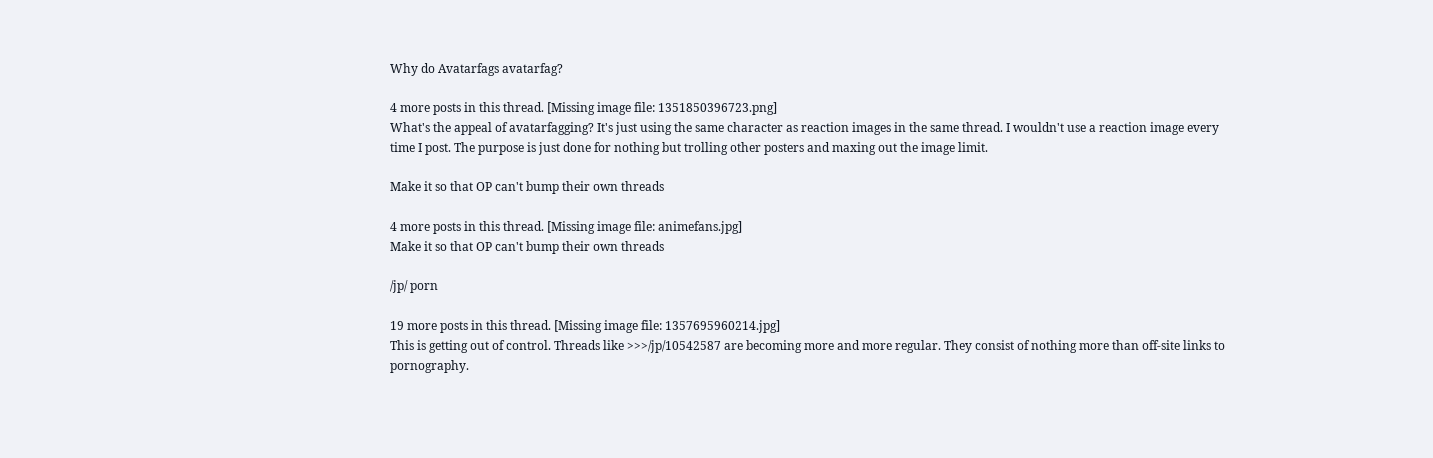Why do Avatarfags avatarfag?

4 more posts in this thread. [Missing image file: 1351850396723.png]
What's the appeal of avatarfagging? It's just using the same character as reaction images in the same thread. I wouldn't use a reaction image every time I post. The purpose is just done for nothing but trolling other posters and maxing out the image limit.

Make it so that OP can't bump their own threads

4 more posts in this thread. [Missing image file: animefans.jpg]
Make it so that OP can't bump their own threads

/jp/ porn

19 more posts in this thread. [Missing image file: 1357695960214.jpg]
This is getting out of control. Threads like >>>/jp/10542587 are becoming more and more regular. They consist of nothing more than off-site links to pornography.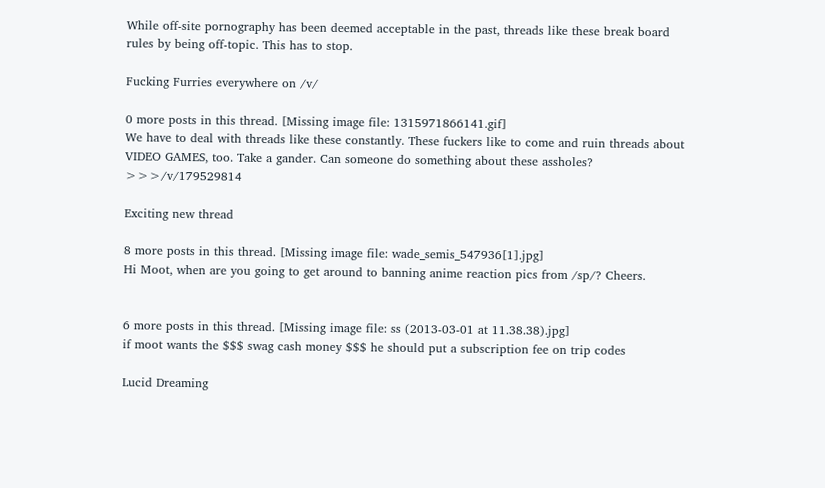While off-site pornography has been deemed acceptable in the past, threads like these break board rules by being off-topic. This has to stop.

Fucking Furries everywhere on /v/

0 more posts in this thread. [Missing image file: 1315971866141.gif]
We have to deal with threads like these constantly. These fuckers like to come and ruin threads about VIDEO GAMES, too. Take a gander. Can someone do something about these assholes? >>>/v/179529814

Exciting new thread

8 more posts in this thread. [Missing image file: wade_semis_547936[1].jpg]
Hi Moot, when are you going to get around to banning anime reaction pics from /sp/? Cheers.


6 more posts in this thread. [Missing image file: ss (2013-03-01 at 11.38.38).jpg]
if moot wants the $$$ swag cash money $$$ he should put a subscription fee on trip codes

Lucid Dreaming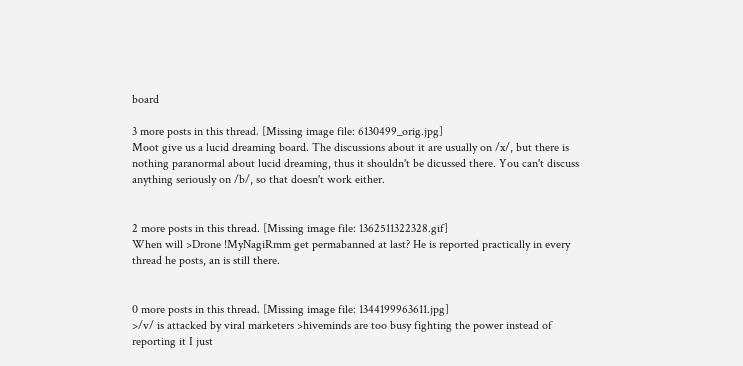board

3 more posts in this thread. [Missing image file: 6130499_orig.jpg]
Moot give us a lucid dreaming board. The discussions about it are usually on /x/, but there is nothing paranormal about lucid dreaming, thus it shouldn't be dicussed there. You can't discuss anything seriously on /b/, so that doesn't work either.


2 more posts in this thread. [Missing image file: 1362511322328.gif]
When will >Drone !MyNagiRmm get permabanned at last? He is reported practically in every thread he posts, an is still there.


0 more posts in this thread. [Missing image file: 1344199963611.jpg]
>/v/ is attacked by viral marketers >hiveminds are too busy fighting the power instead of reporting it I just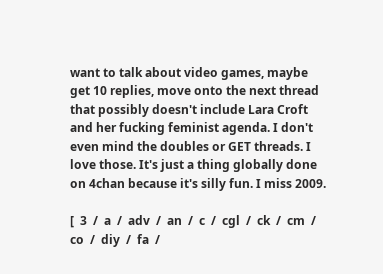want to talk about video games, maybe get 10 replies, move onto the next thread that possibly doesn't include Lara Croft and her fucking feminist agenda. I don't even mind the doubles or GET threads. I love those. It's just a thing globally done on 4chan because it's silly fun. I miss 2009.

[  3  /  a  /  adv  /  an  /  c  /  cgl  /  ck  /  cm  /  co  /  diy  /  fa  /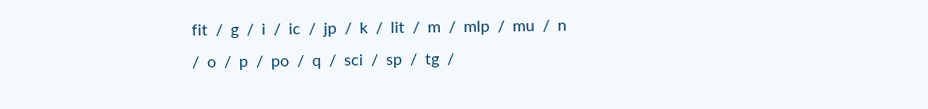fit  /  g  /  i  /  ic  /  jp  /  k  /  lit  /  m  /  mlp  /  mu  /  n  /  o  /  p  /  po  /  q  /  sci  /  sp  /  tg  /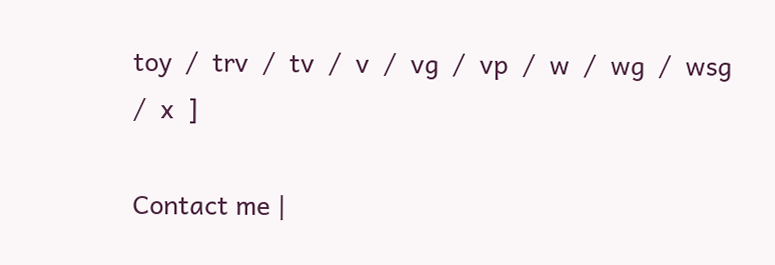toy  /  trv  /  tv  /  v  /  vg  /  vp  /  w  /  wg  /  wsg  /  x  ]

Contact me |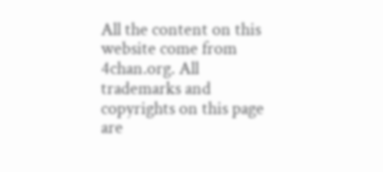All the content on this website come from 4chan.org. All trademarks and copyrights on this page are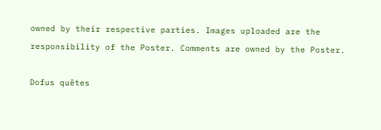owned by their respective parties. Images uploaded are the responsibility of the Poster. Comments are owned by the Poster.

Dofus quêtes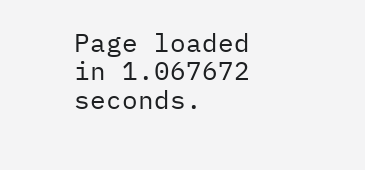Page loaded in 1.067672 seconds.